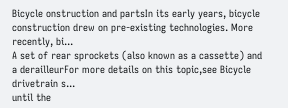Bicycle onstruction and partsIn its early years, bicycle construction drew on pre-existing technologies. More recently, bi...
A set of rear sprockets (also known as a cassette) and a derailleurFor more details on this topic,see Bicycle drivetrain s...
until the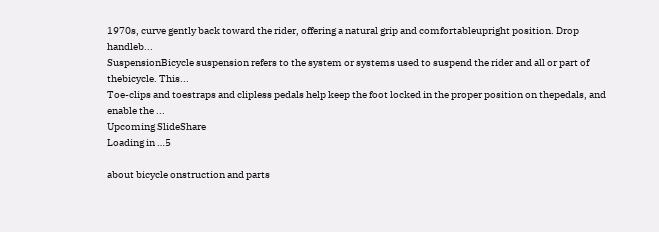1970s, curve gently back toward the rider, offering a natural grip and comfortableupright position. Drop handleb...
SuspensionBicycle suspension refers to the system or systems used to suspend the rider and all or part of thebicycle. This...
Toe-clips and toestraps and clipless pedals help keep the foot locked in the proper position on thepedals, and enable the ...
Upcoming SlideShare
Loading in …5

about bicycle onstruction and parts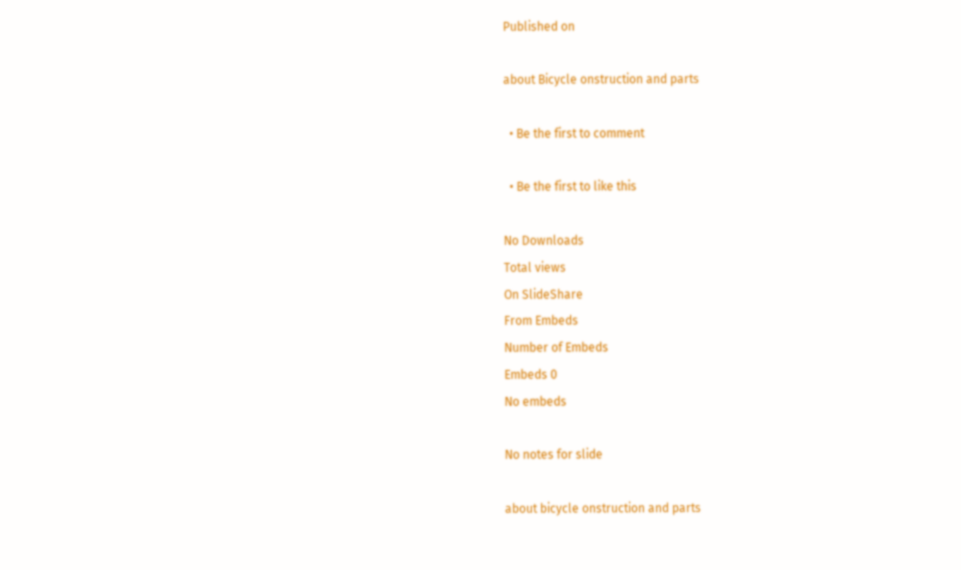Published on

about Bicycle onstruction and parts

  • Be the first to comment

  • Be the first to like this

No Downloads
Total views
On SlideShare
From Embeds
Number of Embeds
Embeds 0
No embeds

No notes for slide

about bicycle onstruction and parts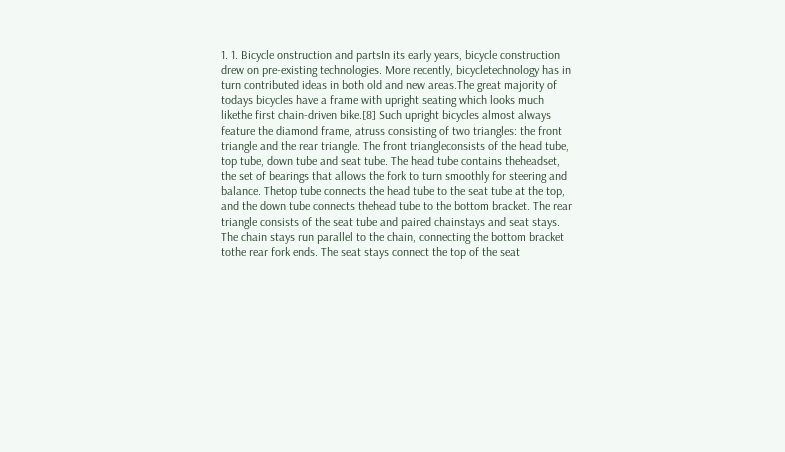1. 1. Bicycle onstruction and partsIn its early years, bicycle construction drew on pre-existing technologies. More recently, bicycletechnology has in turn contributed ideas in both old and new areas.The great majority of todays bicycles have a frame with upright seating which looks much likethe first chain-driven bike.[8] Such upright bicycles almost always feature the diamond frame, atruss consisting of two triangles: the front triangle and the rear triangle. The front triangleconsists of the head tube, top tube, down tube and seat tube. The head tube contains theheadset, the set of bearings that allows the fork to turn smoothly for steering and balance. Thetop tube connects the head tube to the seat tube at the top, and the down tube connects thehead tube to the bottom bracket. The rear triangle consists of the seat tube and paired chainstays and seat stays. The chain stays run parallel to the chain, connecting the bottom bracket tothe rear fork ends. The seat stays connect the top of the seat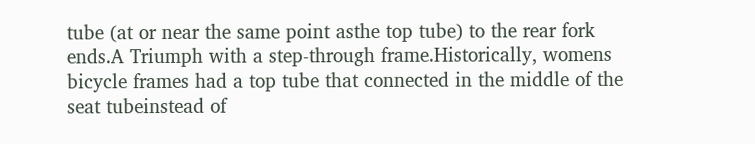tube (at or near the same point asthe top tube) to the rear fork ends.A Triumph with a step-through frame.Historically, womens bicycle frames had a top tube that connected in the middle of the seat tubeinstead of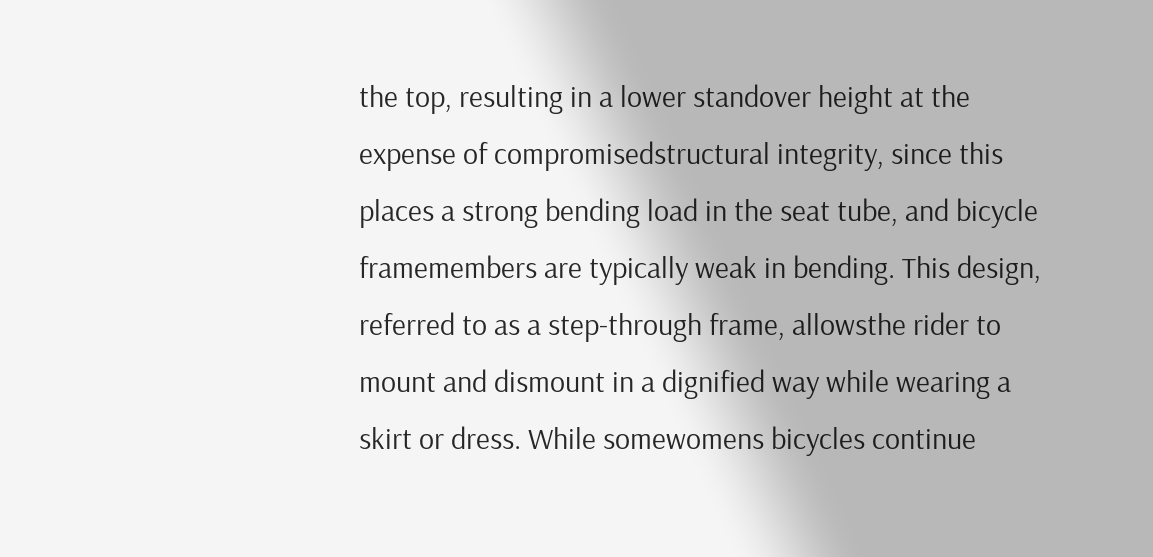the top, resulting in a lower standover height at the expense of compromisedstructural integrity, since this places a strong bending load in the seat tube, and bicycle framemembers are typically weak in bending. This design, referred to as a step-through frame, allowsthe rider to mount and dismount in a dignified way while wearing a skirt or dress. While somewomens bicycles continue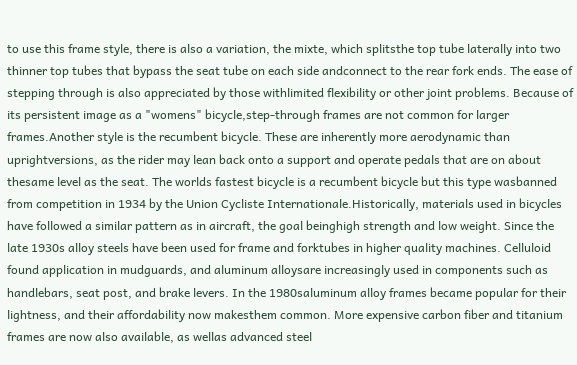to use this frame style, there is also a variation, the mixte, which splitsthe top tube laterally into two thinner top tubes that bypass the seat tube on each side andconnect to the rear fork ends. The ease of stepping through is also appreciated by those withlimited flexibility or other joint problems. Because of its persistent image as a "womens" bicycle,step-through frames are not common for larger frames.Another style is the recumbent bicycle. These are inherently more aerodynamic than uprightversions, as the rider may lean back onto a support and operate pedals that are on about thesame level as the seat. The worlds fastest bicycle is a recumbent bicycle but this type wasbanned from competition in 1934 by the Union Cycliste Internationale.Historically, materials used in bicycles have followed a similar pattern as in aircraft, the goal beinghigh strength and low weight. Since the late 1930s alloy steels have been used for frame and forktubes in higher quality machines. Celluloid found application in mudguards, and aluminum alloysare increasingly used in components such as handlebars, seat post, and brake levers. In the 1980saluminum alloy frames became popular for their lightness, and their affordability now makesthem common. More expensive carbon fiber and titanium frames are now also available, as wellas advanced steel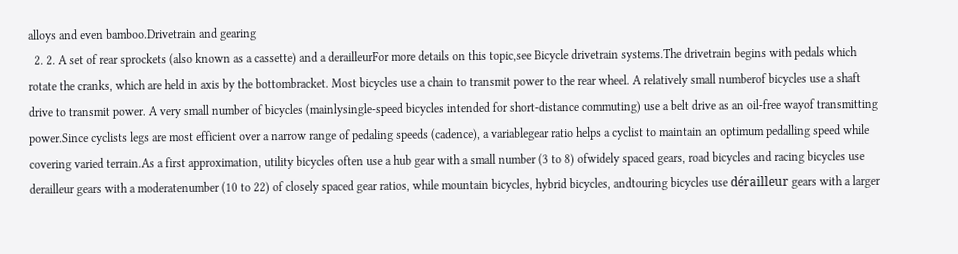alloys and even bamboo.Drivetrain and gearing
  2. 2. A set of rear sprockets (also known as a cassette) and a derailleurFor more details on this topic,see Bicycle drivetrain systems.The drivetrain begins with pedals which rotate the cranks, which are held in axis by the bottombracket. Most bicycles use a chain to transmit power to the rear wheel. A relatively small numberof bicycles use a shaft drive to transmit power. A very small number of bicycles (mainlysingle-speed bicycles intended for short-distance commuting) use a belt drive as an oil-free wayof transmitting power.Since cyclists legs are most efficient over a narrow range of pedaling speeds (cadence), a variablegear ratio helps a cyclist to maintain an optimum pedalling speed while covering varied terrain.As a first approximation, utility bicycles often use a hub gear with a small number (3 to 8) ofwidely spaced gears, road bicycles and racing bicycles use derailleur gears with a moderatenumber (10 to 22) of closely spaced gear ratios, while mountain bicycles, hybrid bicycles, andtouring bicycles use dérailleur gears with a larger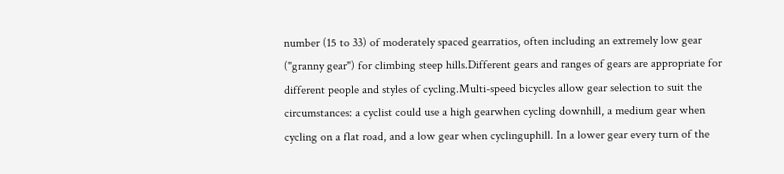number (15 to 33) of moderately spaced gearratios, often including an extremely low gear ("granny gear") for climbing steep hills.Different gears and ranges of gears are appropriate for different people and styles of cycling.Multi-speed bicycles allow gear selection to suit the circumstances: a cyclist could use a high gearwhen cycling downhill, a medium gear when cycling on a flat road, and a low gear when cyclinguphill. In a lower gear every turn of the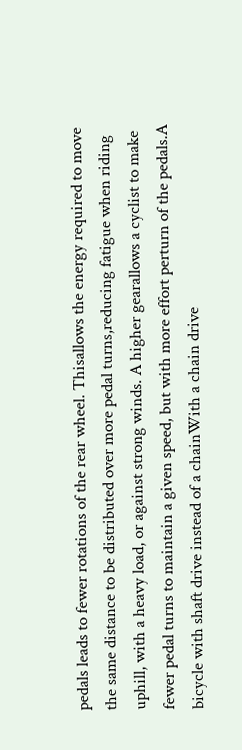pedals leads to fewer rotations of the rear wheel. Thisallows the energy required to move the same distance to be distributed over more pedal turns,reducing fatigue when riding uphill, with a heavy load, or against strong winds. A higher gearallows a cyclist to make fewer pedal turns to maintain a given speed, but with more effort perturn of the pedals.A bicycle with shaft drive instead of a chainWith a chain drive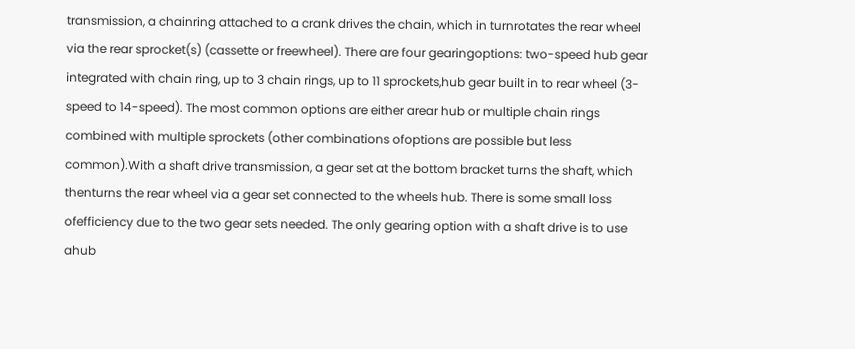transmission, a chainring attached to a crank drives the chain, which in turnrotates the rear wheel via the rear sprocket(s) (cassette or freewheel). There are four gearingoptions: two-speed hub gear integrated with chain ring, up to 3 chain rings, up to 11 sprockets,hub gear built in to rear wheel (3-speed to 14-speed). The most common options are either arear hub or multiple chain rings combined with multiple sprockets (other combinations ofoptions are possible but less common).With a shaft drive transmission, a gear set at the bottom bracket turns the shaft, which thenturns the rear wheel via a gear set connected to the wheels hub. There is some small loss ofefficiency due to the two gear sets needed. The only gearing option with a shaft drive is to use ahub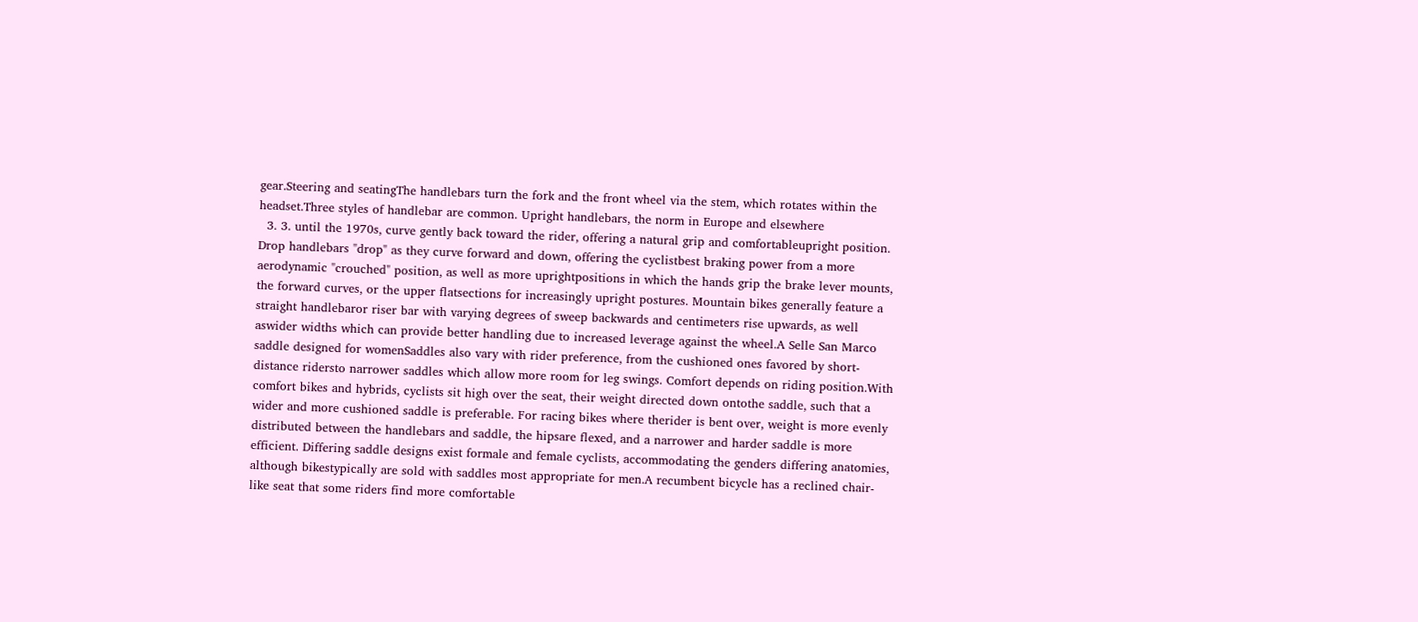gear.Steering and seatingThe handlebars turn the fork and the front wheel via the stem, which rotates within the headset.Three styles of handlebar are common. Upright handlebars, the norm in Europe and elsewhere
  3. 3. until the 1970s, curve gently back toward the rider, offering a natural grip and comfortableupright position. Drop handlebars "drop" as they curve forward and down, offering the cyclistbest braking power from a more aerodynamic "crouched" position, as well as more uprightpositions in which the hands grip the brake lever mounts, the forward curves, or the upper flatsections for increasingly upright postures. Mountain bikes generally feature a straight handlebaror riser bar with varying degrees of sweep backwards and centimeters rise upwards, as well aswider widths which can provide better handling due to increased leverage against the wheel.A Selle San Marco saddle designed for womenSaddles also vary with rider preference, from the cushioned ones favored by short-distance ridersto narrower saddles which allow more room for leg swings. Comfort depends on riding position.With comfort bikes and hybrids, cyclists sit high over the seat, their weight directed down ontothe saddle, such that a wider and more cushioned saddle is preferable. For racing bikes where therider is bent over, weight is more evenly distributed between the handlebars and saddle, the hipsare flexed, and a narrower and harder saddle is more efficient. Differing saddle designs exist formale and female cyclists, accommodating the genders differing anatomies, although bikestypically are sold with saddles most appropriate for men.A recumbent bicycle has a reclined chair-like seat that some riders find more comfortable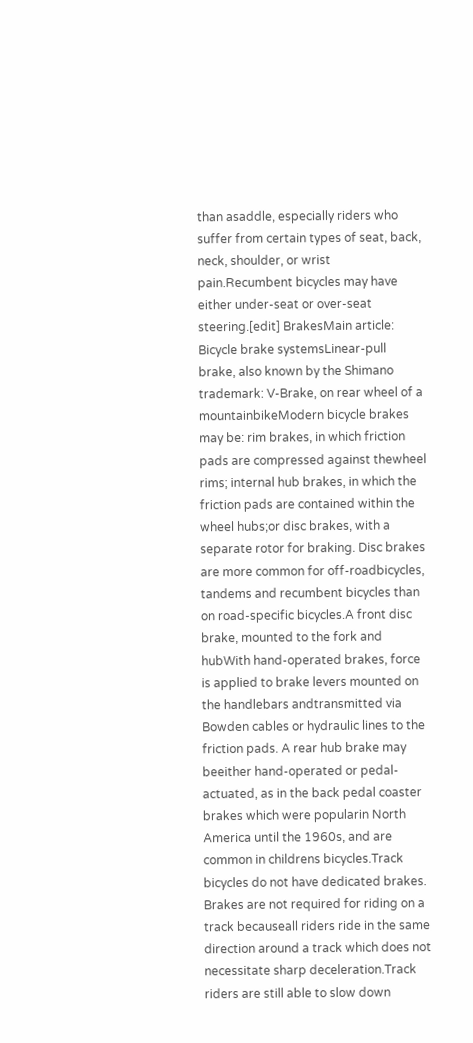than asaddle, especially riders who suffer from certain types of seat, back, neck, shoulder, or wrist pain.Recumbent bicycles may have either under-seat or over-seat steering.[edit] BrakesMain article: Bicycle brake systemsLinear-pull brake, also known by the Shimano trademark: V-Brake, on rear wheel of a mountainbikeModern bicycle brakes may be: rim brakes, in which friction pads are compressed against thewheel rims; internal hub brakes, in which the friction pads are contained within the wheel hubs;or disc brakes, with a separate rotor for braking. Disc brakes are more common for off-roadbicycles, tandems and recumbent bicycles than on road-specific bicycles.A front disc brake, mounted to the fork and hubWith hand-operated brakes, force is applied to brake levers mounted on the handlebars andtransmitted via Bowden cables or hydraulic lines to the friction pads. A rear hub brake may beeither hand-operated or pedal-actuated, as in the back pedal coaster brakes which were popularin North America until the 1960s, and are common in childrens bicycles.Track bicycles do not have dedicated brakes. Brakes are not required for riding on a track becauseall riders ride in the same direction around a track which does not necessitate sharp deceleration.Track riders are still able to slow down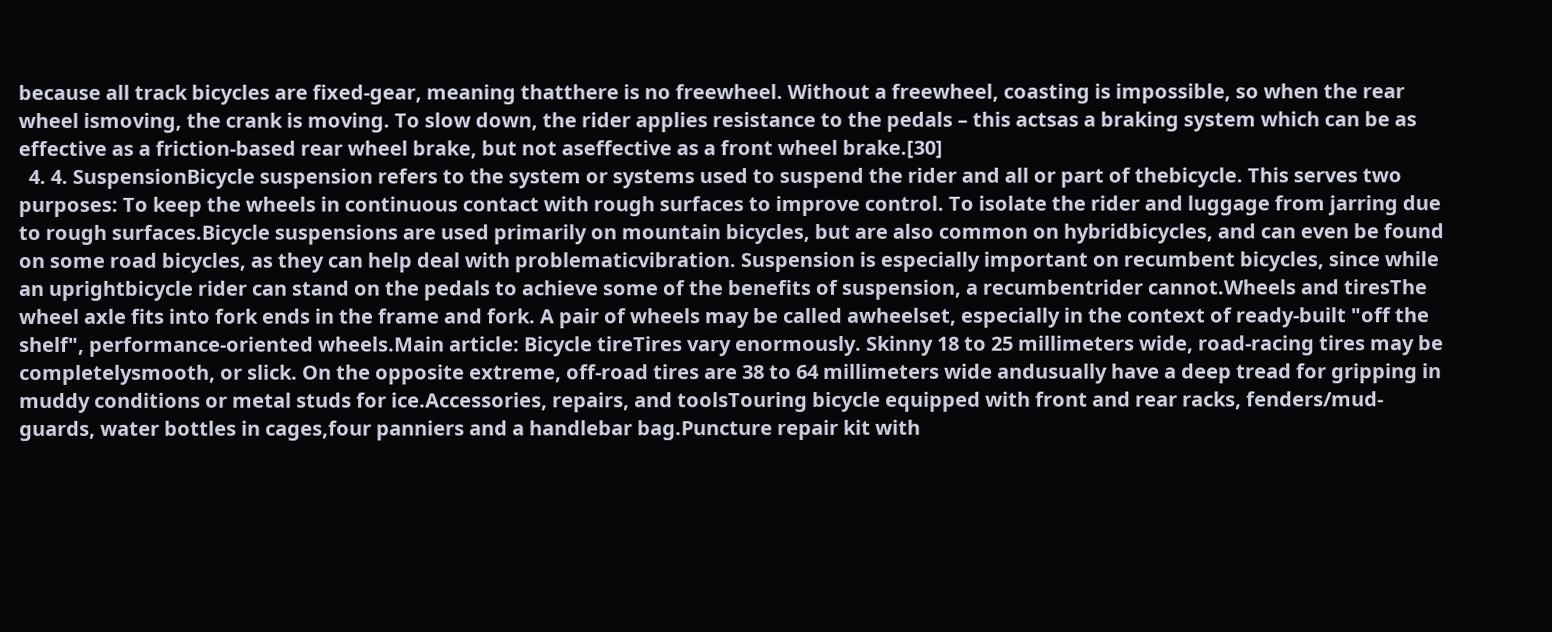because all track bicycles are fixed-gear, meaning thatthere is no freewheel. Without a freewheel, coasting is impossible, so when the rear wheel ismoving, the crank is moving. To slow down, the rider applies resistance to the pedals – this actsas a braking system which can be as effective as a friction-based rear wheel brake, but not aseffective as a front wheel brake.[30]
  4. 4. SuspensionBicycle suspension refers to the system or systems used to suspend the rider and all or part of thebicycle. This serves two purposes: To keep the wheels in continuous contact with rough surfaces to improve control. To isolate the rider and luggage from jarring due to rough surfaces.Bicycle suspensions are used primarily on mountain bicycles, but are also common on hybridbicycles, and can even be found on some road bicycles, as they can help deal with problematicvibration. Suspension is especially important on recumbent bicycles, since while an uprightbicycle rider can stand on the pedals to achieve some of the benefits of suspension, a recumbentrider cannot.Wheels and tiresThe wheel axle fits into fork ends in the frame and fork. A pair of wheels may be called awheelset, especially in the context of ready-built "off the shelf", performance-oriented wheels.Main article: Bicycle tireTires vary enormously. Skinny 18 to 25 millimeters wide, road-racing tires may be completelysmooth, or slick. On the opposite extreme, off-road tires are 38 to 64 millimeters wide andusually have a deep tread for gripping in muddy conditions or metal studs for ice.Accessories, repairs, and toolsTouring bicycle equipped with front and rear racks, fenders/mud-guards, water bottles in cages,four panniers and a handlebar bag.Puncture repair kit with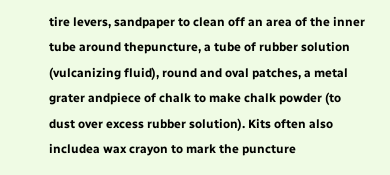tire levers, sandpaper to clean off an area of the inner tube around thepuncture, a tube of rubber solution (vulcanizing fluid), round and oval patches, a metal grater andpiece of chalk to make chalk powder (to dust over excess rubber solution). Kits often also includea wax crayon to mark the puncture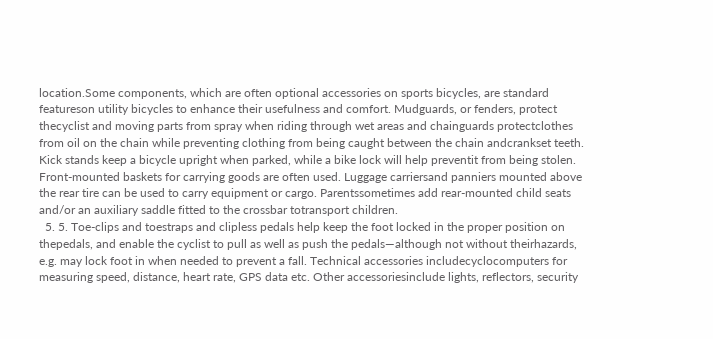location.Some components, which are often optional accessories on sports bicycles, are standard featureson utility bicycles to enhance their usefulness and comfort. Mudguards, or fenders, protect thecyclist and moving parts from spray when riding through wet areas and chainguards protectclothes from oil on the chain while preventing clothing from being caught between the chain andcrankset teeth. Kick stands keep a bicycle upright when parked, while a bike lock will help preventit from being stolen. Front-mounted baskets for carrying goods are often used. Luggage carriersand panniers mounted above the rear tire can be used to carry equipment or cargo. Parentssometimes add rear-mounted child seats and/or an auxiliary saddle fitted to the crossbar totransport children.
  5. 5. Toe-clips and toestraps and clipless pedals help keep the foot locked in the proper position on thepedals, and enable the cyclist to pull as well as push the pedals—although not without theirhazards, e.g. may lock foot in when needed to prevent a fall. Technical accessories includecyclocomputers for measuring speed, distance, heart rate, GPS data etc. Other accessoriesinclude lights, reflectors, security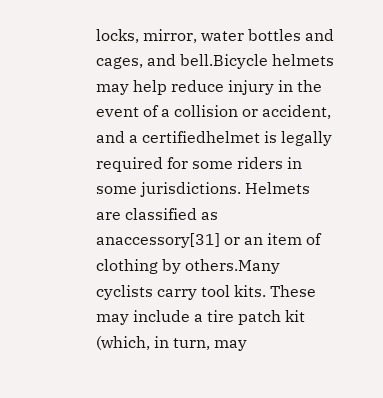locks, mirror, water bottles and cages, and bell.Bicycle helmets may help reduce injury in the event of a collision or accident, and a certifiedhelmet is legally required for some riders in some jurisdictions. Helmets are classified as anaccessory[31] or an item of clothing by others.Many cyclists carry tool kits. These may include a tire patch kit (which, in turn, may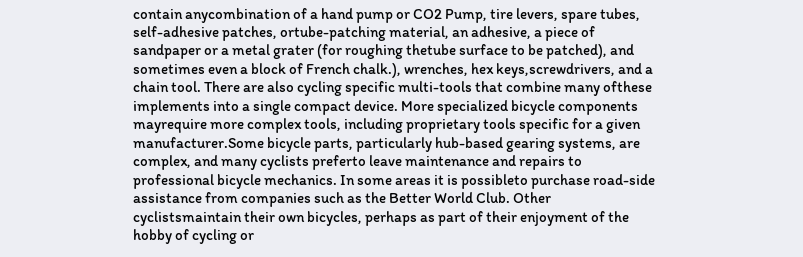contain anycombination of a hand pump or CO2 Pump, tire levers, spare tubes, self-adhesive patches, ortube-patching material, an adhesive, a piece of sandpaper or a metal grater (for roughing thetube surface to be patched), and sometimes even a block of French chalk.), wrenches, hex keys,screwdrivers, and a chain tool. There are also cycling specific multi-tools that combine many ofthese implements into a single compact device. More specialized bicycle components mayrequire more complex tools, including proprietary tools specific for a given manufacturer.Some bicycle parts, particularly hub-based gearing systems, are complex, and many cyclists preferto leave maintenance and repairs to professional bicycle mechanics. In some areas it is possibleto purchase road-side assistance from companies such as the Better World Club. Other cyclistsmaintain their own bicycles, perhaps as part of their enjoyment of the hobby of cycling or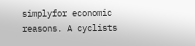simplyfor economic reasons. A cyclists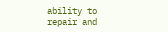ability to repair and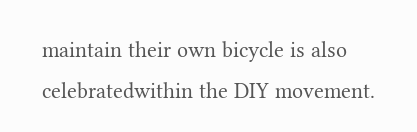maintain their own bicycle is also celebratedwithin the DIY movement.